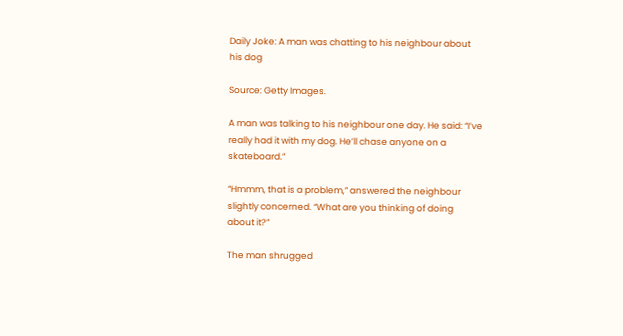Daily Joke: A man was chatting to his neighbour about his dog

Source: Getty Images.

A man was talking to his neighbour one day. He said: “I’ve really had it with my dog. He’ll chase anyone on a skateboard.”

“Hmmm, that is a problem,” answered the neighbour slightly concerned. “What are you thinking of doing about it?”

The man shrugged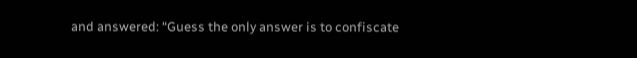and answered: “Guess the only answer is to confiscate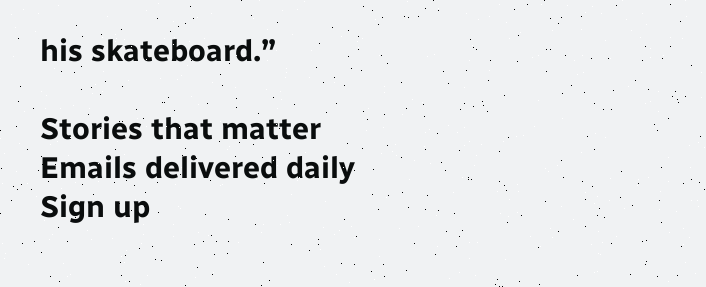his skateboard.”

Stories that matter
Emails delivered daily
Sign up